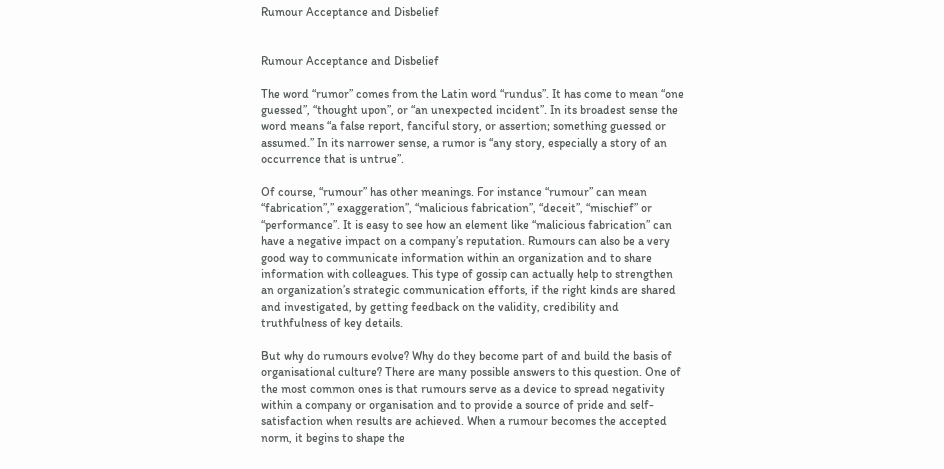Rumour Acceptance and Disbelief


Rumour Acceptance and Disbelief

The word “rumor” comes from the Latin word “rundus”. It has come to mean “one guessed”, “thought upon”, or “an unexpected incident”. In its broadest sense the word means “a false report, fanciful story, or assertion; something guessed or assumed.” In its narrower sense, a rumor is “any story, especially a story of an occurrence that is untrue”.

Of course, “rumour” has other meanings. For instance “rumour” can mean “fabrication”,” exaggeration”, “malicious fabrication”, “deceit”, “mischief” or “performance”. It is easy to see how an element like “malicious fabrication” can have a negative impact on a company’s reputation. Rumours can also be a very good way to communicate information within an organization and to share information with colleagues. This type of gossip can actually help to strengthen an organization’s strategic communication efforts, if the right kinds are shared and investigated, by getting feedback on the validity, credibility and truthfulness of key details.

But why do rumours evolve? Why do they become part of and build the basis of organisational culture? There are many possible answers to this question. One of the most common ones is that rumours serve as a device to spread negativity within a company or organisation and to provide a source of pride and self-satisfaction when results are achieved. When a rumour becomes the accepted norm, it begins to shape the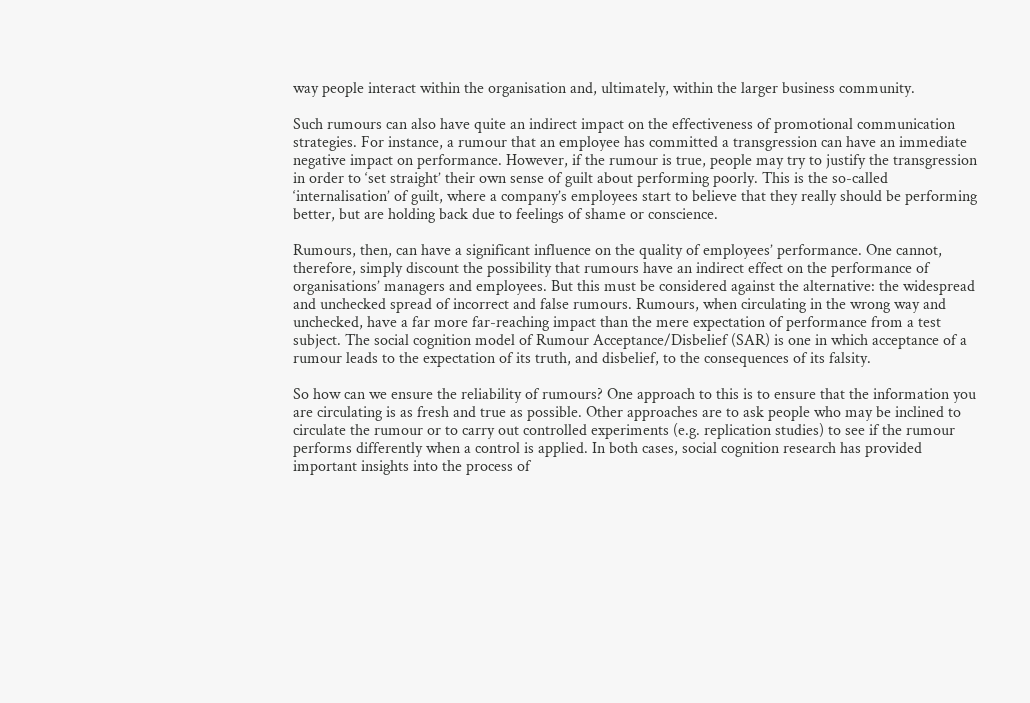way people interact within the organisation and, ultimately, within the larger business community.

Such rumours can also have quite an indirect impact on the effectiveness of promotional communication strategies. For instance, a rumour that an employee has committed a transgression can have an immediate negative impact on performance. However, if the rumour is true, people may try to justify the transgression in order to ‘set straight’ their own sense of guilt about performing poorly. This is the so-called ‘internalisation’ of guilt, where a company’s employees start to believe that they really should be performing better, but are holding back due to feelings of shame or conscience.

Rumours, then, can have a significant influence on the quality of employees’ performance. One cannot, therefore, simply discount the possibility that rumours have an indirect effect on the performance of organisations’ managers and employees. But this must be considered against the alternative: the widespread and unchecked spread of incorrect and false rumours. Rumours, when circulating in the wrong way and unchecked, have a far more far-reaching impact than the mere expectation of performance from a test subject. The social cognition model of Rumour Acceptance/Disbelief (SAR) is one in which acceptance of a rumour leads to the expectation of its truth, and disbelief, to the consequences of its falsity.

So how can we ensure the reliability of rumours? One approach to this is to ensure that the information you are circulating is as fresh and true as possible. Other approaches are to ask people who may be inclined to circulate the rumour or to carry out controlled experiments (e.g. replication studies) to see if the rumour performs differently when a control is applied. In both cases, social cognition research has provided important insights into the process of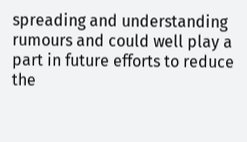spreading and understanding rumours and could well play a part in future efforts to reduce the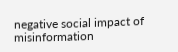negative social impact of misinformation